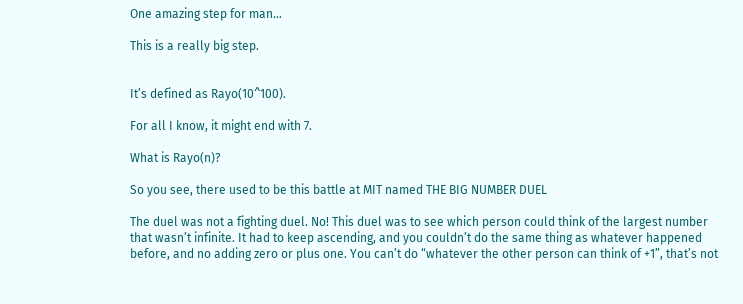One amazing step for man…

This is a really big step.


It’s defined as Rayo(10^100).

For all I know, it might end with 7.

What is Rayo(n)?

So you see, there used to be this battle at MIT named THE BIG NUMBER DUEL

The duel was not a fighting duel. No! This duel was to see which person could think of the largest number that wasn’t infinite. It had to keep ascending, and you couldn’t do the same thing as whatever happened before, and no adding zero or plus one. You can’t do “whatever the other person can think of +1”, that’s not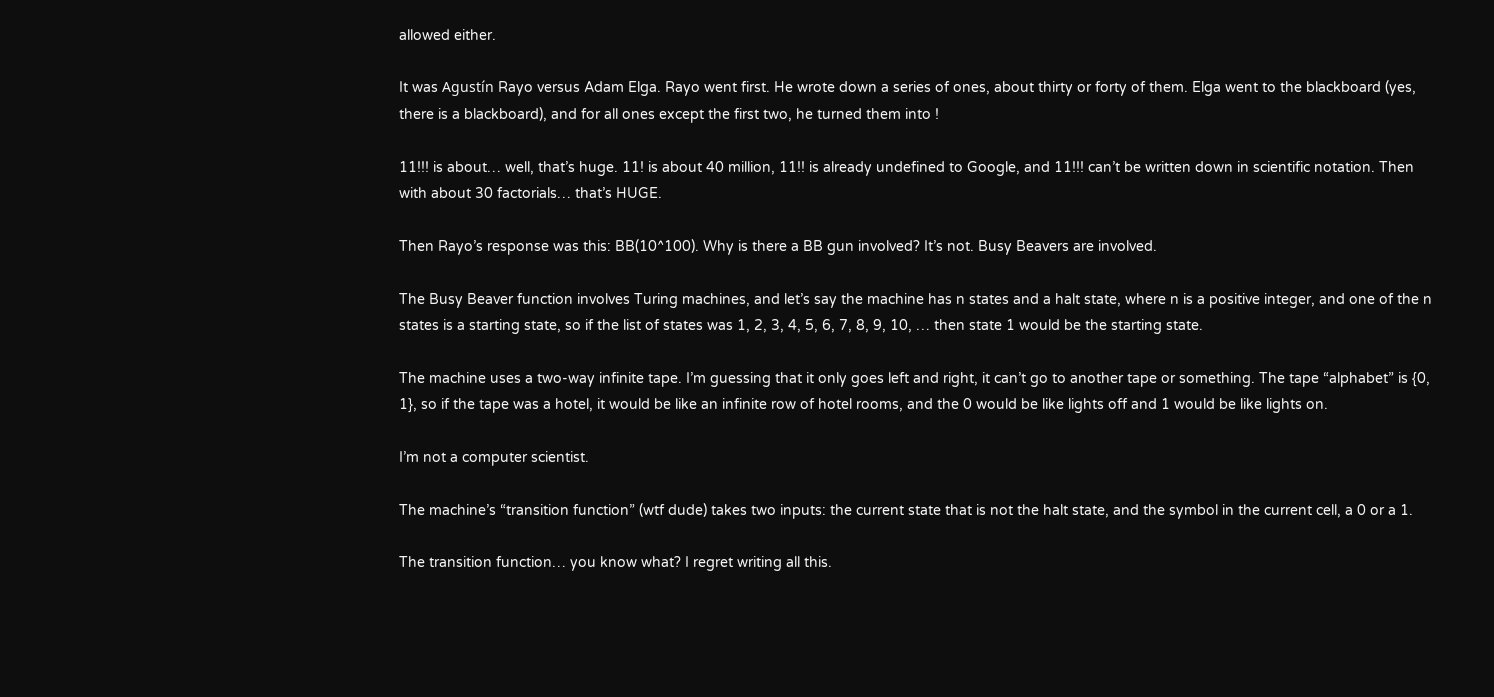allowed either.

It was Agustín Rayo versus Adam Elga. Rayo went first. He wrote down a series of ones, about thirty or forty of them. Elga went to the blackboard (yes, there is a blackboard), and for all ones except the first two, he turned them into !

11!!! is about… well, that’s huge. 11! is about 40 million, 11!! is already undefined to Google, and 11!!! can’t be written down in scientific notation. Then with about 30 factorials… that’s HUGE.

Then Rayo’s response was this: BB(10^100). Why is there a BB gun involved? It’s not. Busy Beavers are involved.

The Busy Beaver function involves Turing machines, and let’s say the machine has n states and a halt state, where n is a positive integer, and one of the n states is a starting state, so if the list of states was 1, 2, 3, 4, 5, 6, 7, 8, 9, 10, … then state 1 would be the starting state.

The machine uses a two-way infinite tape. I’m guessing that it only goes left and right, it can’t go to another tape or something. The tape “alphabet” is {0, 1}, so if the tape was a hotel, it would be like an infinite row of hotel rooms, and the 0 would be like lights off and 1 would be like lights on.

I’m not a computer scientist.

The machine’s “transition function” (wtf dude) takes two inputs: the current state that is not the halt state, and the symbol in the current cell, a 0 or a 1.

The transition function… you know what? I regret writing all this.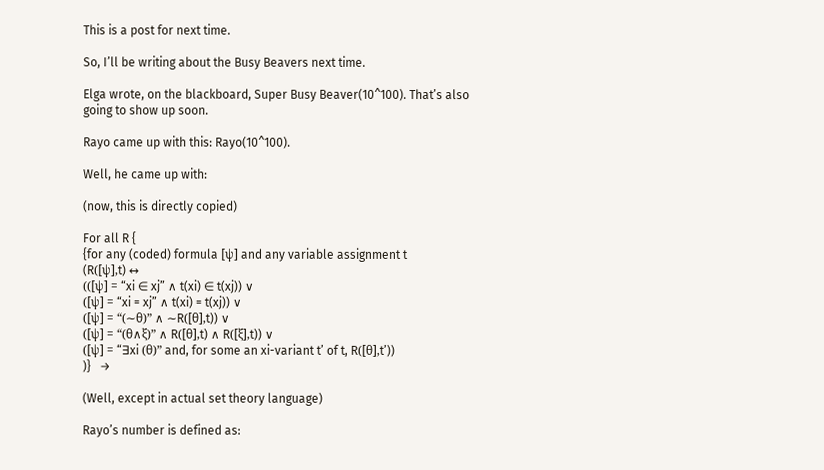This is a post for next time.

So, I’ll be writing about the Busy Beavers next time.

Elga wrote, on the blackboard, Super Busy Beaver(10^100). That’s also going to show up soon.

Rayo came up with this: Rayo(10^100).

Well, he came up with:

(now, this is directly copied)

For all R {
{for any (coded) formula [ψ] and any variable assignment t
(R([ψ],t) ↔
(([ψ] = “xi ∈ xj” ∧ t(xi) ∈ t(xj)) ∨
([ψ] = “xi = xj” ∧ t(xi) = t(xj)) ∨
([ψ] = “(∼θ)” ∧ ∼R([θ],t)) ∨
([ψ] = “(θ∧ξ)” ∧ R([θ],t) ∧ R([ξ],t)) ∨
([ψ] = “∃xi (θ)” and, for some an xi-variant t’ of t, R([θ],t’))
)}   →

(Well, except in actual set theory language)

Rayo’s number is defined as: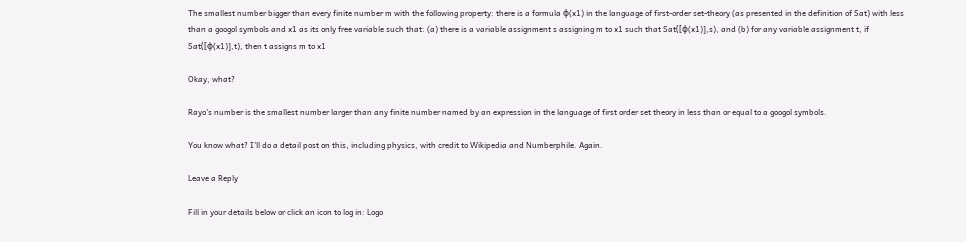The smallest number bigger than every finite number m with the following property: there is a formula φ(x1) in the language of first-order set-theory (as presented in the definition of Sat) with less than a googol symbols and x1 as its only free variable such that: (a) there is a variable assignment s assigning m to x1 such that Sat([φ(x1)],s), and (b) for any variable assignment t, if Sat([φ(x1)],t), then t assigns m to x1

Okay, what?

Rayo’s number is the smallest number larger than any finite number named by an expression in the language of first order set theory in less than or equal to a googol symbols.

You know what? I’ll do a detail post on this, including physics, with credit to Wikipedia and Numberphile. Again.

Leave a Reply

Fill in your details below or click an icon to log in: Logo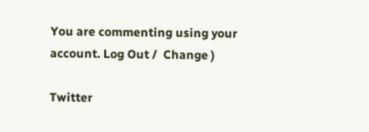You are commenting using your account. Log Out /  Change )

Twitter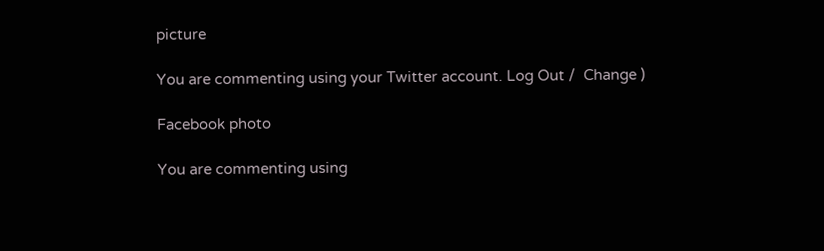picture

You are commenting using your Twitter account. Log Out /  Change )

Facebook photo

You are commenting using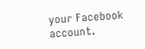your Facebook account.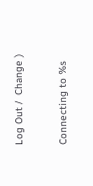Log Out /  Change )

Connecting to %s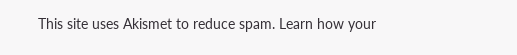This site uses Akismet to reduce spam. Learn how your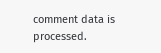comment data is processed.